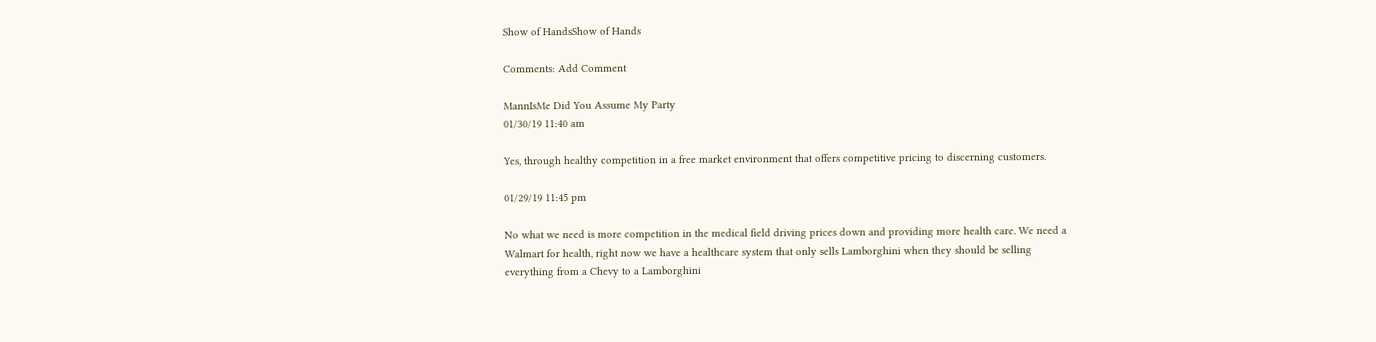Show of HandsShow of Hands

Comments: Add Comment

MannIsMe Did You Assume My Party
01/30/19 11:40 am

Yes, through healthy competition in a free market environment that offers competitive pricing to discerning customers.

01/29/19 11:45 pm

No what we need is more competition in the medical field driving prices down and providing more health care. We need a Walmart for health, right now we have a healthcare system that only sells Lamborghini when they should be selling everything from a Chevy to a Lamborghini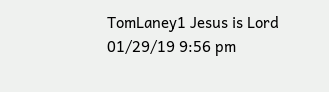TomLaney1 Jesus is Lord
01/29/19 9:56 pm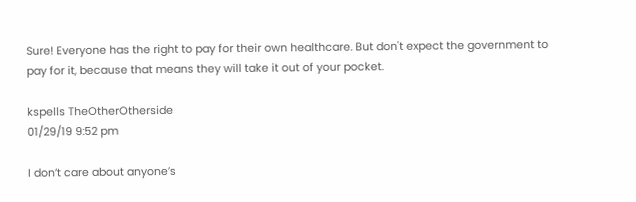Sure! Everyone has the right to pay for their own healthcare. But don't expect the government to pay for it, because that means they will take it out of your pocket.

kspells TheOtherOtherside
01/29/19 9:52 pm

I don’t care about anyone’s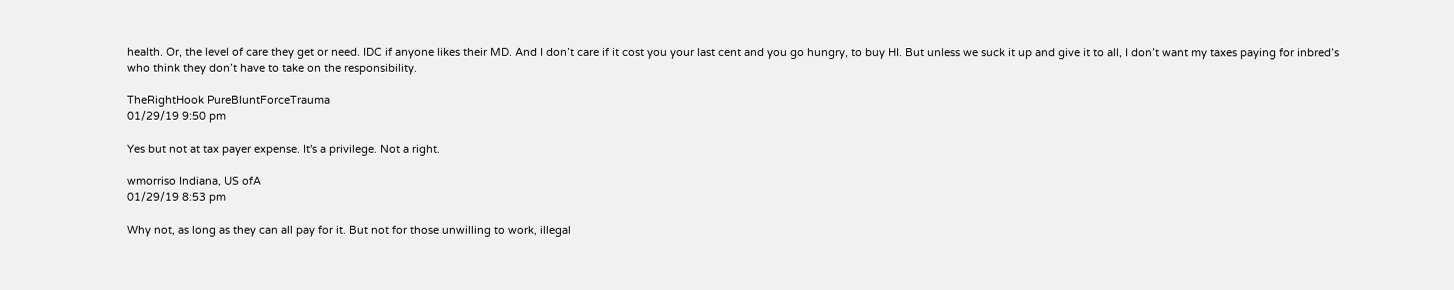health. Or, the level of care they get or need. IDC if anyone likes their MD. And I don’t care if it cost you your last cent and you go hungry, to buy HI. But unless we suck it up and give it to all, I don’t want my taxes paying for inbred’s who think they don’t have to take on the responsibility.

TheRightHook PureBluntForceTrauma
01/29/19 9:50 pm

Yes but not at tax payer expense. It's a privilege. Not a right.

wmorriso Indiana, US ofA
01/29/19 8:53 pm

Why not, as long as they can all pay for it. But not for those unwilling to work, illegal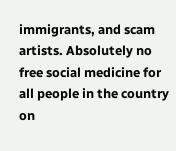immigrants, and scam artists. Absolutely no free social medicine for all people in the country on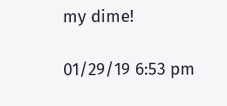my dime!

01/29/19 6:53 pm